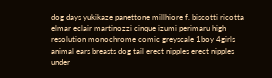dog days yukikaze panettone millhiore f. biscotti ricotta elmar eclair martinozzi cinque izumi perimaru high resolution monochrome comic greyscale 1boy 4girls animal ears breasts dog tail erect nipples erect nipples under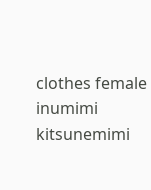clothes female inumimi kitsunemimi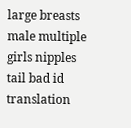large breasts male multiple girls nipples tail bad id translation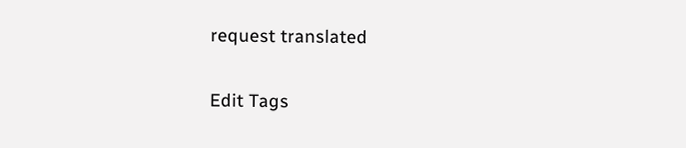request translated

Edit Tags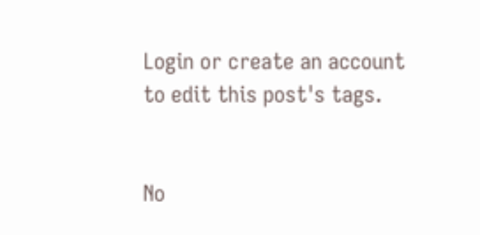Login or create an account to edit this post's tags.


No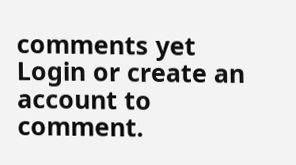comments yet
Login or create an account to comment.